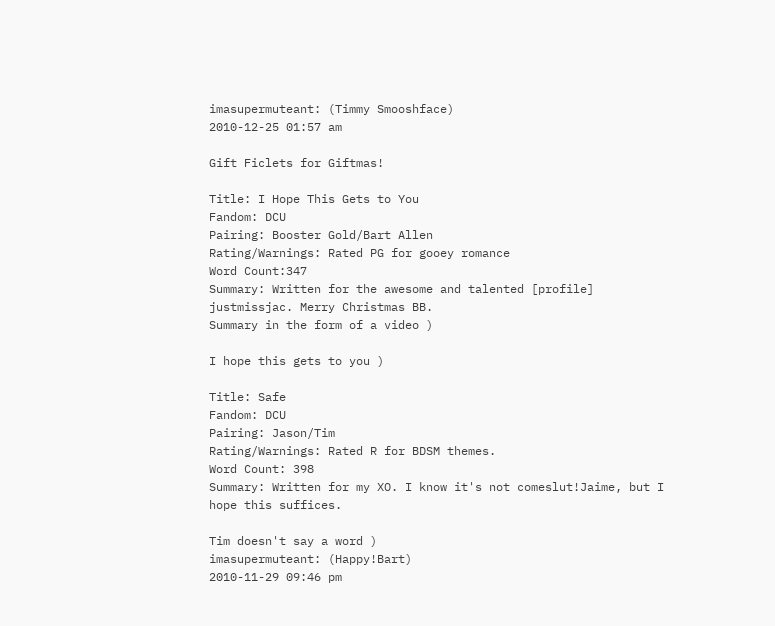imasupermuteant: (Timmy Smooshface)
2010-12-25 01:57 am

Gift Ficlets for Giftmas!

Title: I Hope This Gets to You
Fandom: DCU
Pairing: Booster Gold/Bart Allen
Rating/Warnings: Rated PG for gooey romance
Word Count:347
Summary: Written for the awesome and talented [profile] justmissjac. Merry Christmas BB.
Summary in the form of a video )

I hope this gets to you )

Title: Safe
Fandom: DCU
Pairing: Jason/Tim
Rating/Warnings: Rated R for BDSM themes.
Word Count: 398
Summary: Written for my XO. I know it's not comeslut!Jaime, but I hope this suffices.

Tim doesn't say a word )
imasupermuteant: (Happy!Bart)
2010-11-29 09:46 pm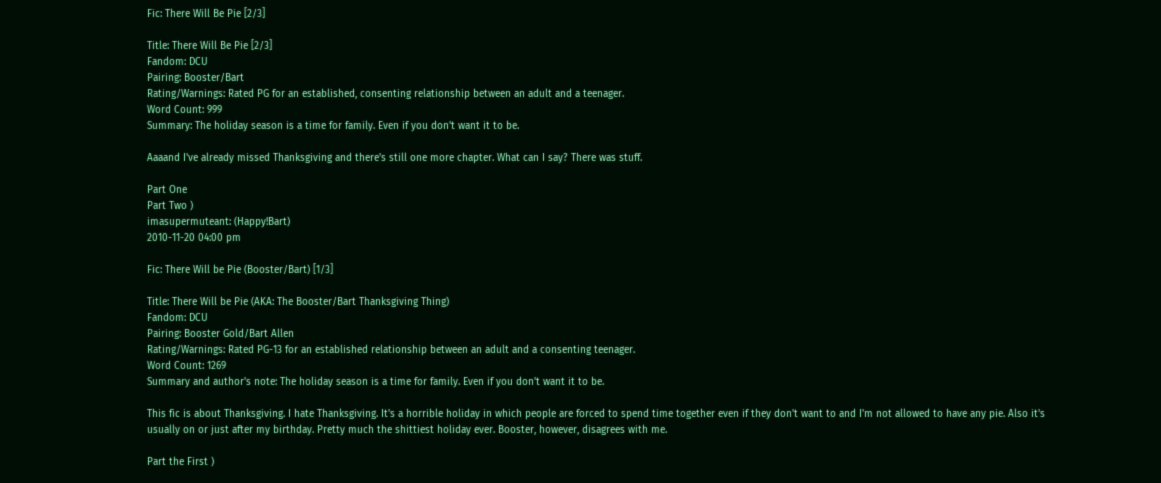Fic: There Will Be Pie [2/3]

Title: There Will Be Pie [2/3]
Fandom: DCU
Pairing: Booster/Bart
Rating/Warnings: Rated PG for an established, consenting relationship between an adult and a teenager.
Word Count: 999
Summary: The holiday season is a time for family. Even if you don't want it to be.

Aaaand I've already missed Thanksgiving and there's still one more chapter. What can I say? There was stuff.

Part One
Part Two )
imasupermuteant: (Happy!Bart)
2010-11-20 04:00 pm

Fic: There Will be Pie (Booster/Bart) [1/3]

Title: There Will be Pie (AKA: The Booster/Bart Thanksgiving Thing)
Fandom: DCU
Pairing: Booster Gold/Bart Allen
Rating/Warnings: Rated PG-13 for an established relationship between an adult and a consenting teenager.
Word Count: 1269
Summary and author's note: The holiday season is a time for family. Even if you don't want it to be.

This fic is about Thanksgiving. I hate Thanksgiving. It's a horrible holiday in which people are forced to spend time together even if they don't want to and I'm not allowed to have any pie. Also it's usually on or just after my birthday. Pretty much the shittiest holiday ever. Booster, however, disagrees with me.

Part the First )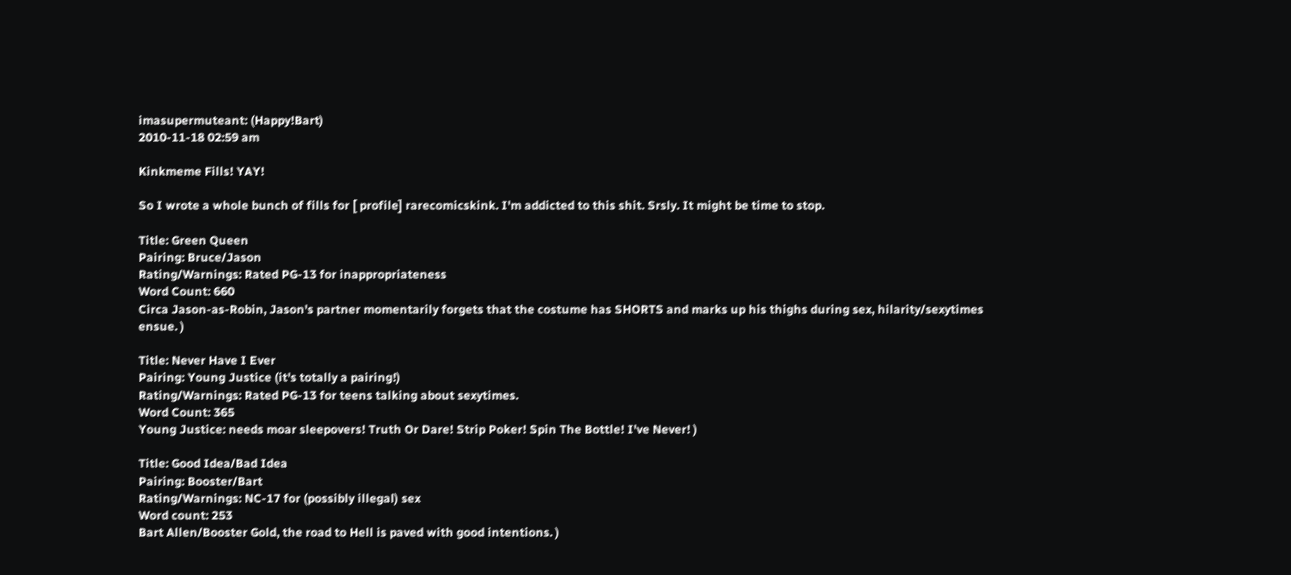imasupermuteant: (Happy!Bart)
2010-11-18 02:59 am

Kinkmeme Fills! YAY!

So I wrote a whole bunch of fills for [ profile] rarecomicskink. I'm addicted to this shit. Srsly. It might be time to stop.

Title: Green Queen
Pairing: Bruce/Jason
Rating/Warnings: Rated PG-13 for inappropriateness
Word Count: 660
Circa Jason-as-Robin, Jason's partner momentarily forgets that the costume has SHORTS and marks up his thighs during sex, hilarity/sexytimes ensue. )

Title: Never Have I Ever
Pairing: Young Justice (it's totally a pairing!)
Rating/Warnings: Rated PG-13 for teens talking about sexytimes.
Word Count: 365
Young Justice: needs moar sleepovers! Truth Or Dare! Strip Poker! Spin The Bottle! I've Never! )

Title: Good Idea/Bad Idea
Pairing: Booster/Bart
Rating/Warnings: NC-17 for (possibly illegal) sex
Word count: 253
Bart Allen/Booster Gold, the road to Hell is paved with good intentions. )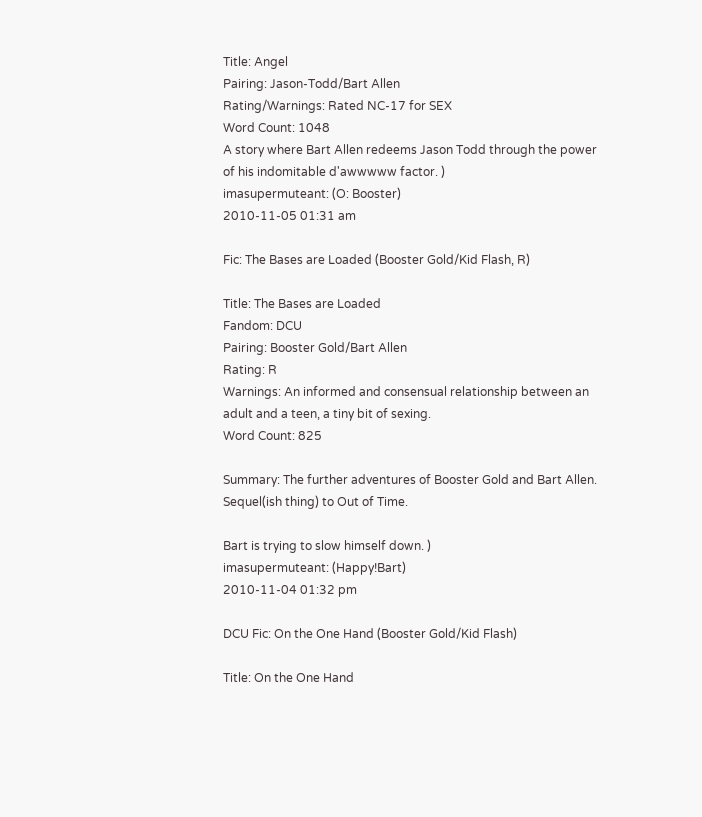Title: Angel
Pairing: Jason-Todd/Bart Allen
Rating/Warnings: Rated NC-17 for SEX
Word Count: 1048
A story where Bart Allen redeems Jason Todd through the power of his indomitable d'awwwww factor. )
imasupermuteant: (O: Booster)
2010-11-05 01:31 am

Fic: The Bases are Loaded (Booster Gold/Kid Flash, R)

Title: The Bases are Loaded
Fandom: DCU
Pairing: Booster Gold/Bart Allen
Rating: R
Warnings: An informed and consensual relationship between an adult and a teen, a tiny bit of sexing.
Word Count: 825

Summary: The further adventures of Booster Gold and Bart Allen. Sequel(ish thing) to Out of Time.

Bart is trying to slow himself down. )
imasupermuteant: (Happy!Bart)
2010-11-04 01:32 pm

DCU Fic: On the One Hand (Booster Gold/Kid Flash)

Title: On the One Hand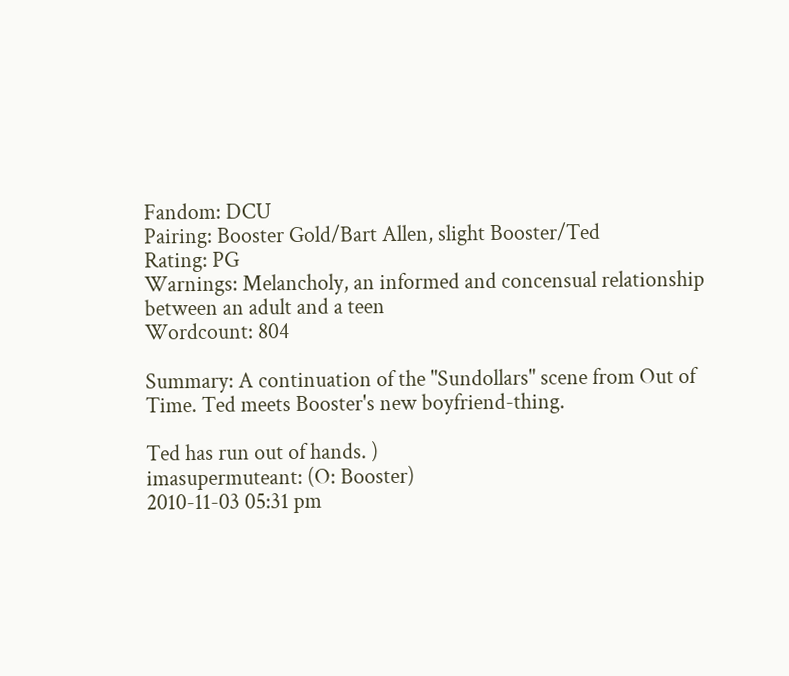Fandom: DCU
Pairing: Booster Gold/Bart Allen, slight Booster/Ted
Rating: PG
Warnings: Melancholy, an informed and concensual relationship between an adult and a teen
Wordcount: 804

Summary: A continuation of the "Sundollars" scene from Out of Time. Ted meets Booster's new boyfriend-thing.

Ted has run out of hands. )
imasupermuteant: (O: Booster)
2010-11-03 05:31 pm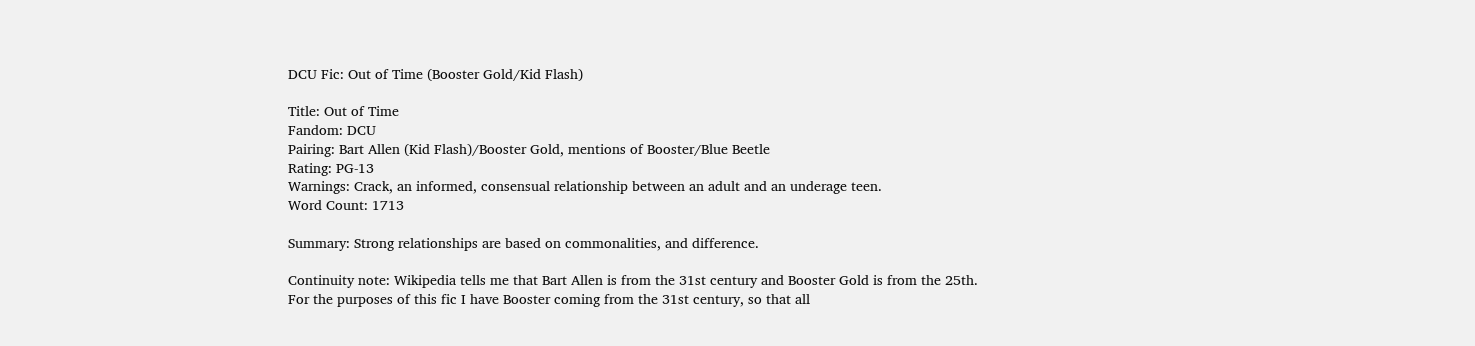DCU Fic: Out of Time (Booster Gold/Kid Flash)

Title: Out of Time
Fandom: DCU
Pairing: Bart Allen (Kid Flash)/Booster Gold, mentions of Booster/Blue Beetle
Rating: PG-13
Warnings: Crack, an informed, consensual relationship between an adult and an underage teen.
Word Count: 1713

Summary: Strong relationships are based on commonalities, and difference.

Continuity note: Wikipedia tells me that Bart Allen is from the 31st century and Booster Gold is from the 25th. For the purposes of this fic I have Booster coming from the 31st century, so that all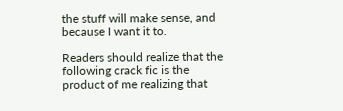the stuff will make sense, and because I want it to.

Readers should realize that the following crack fic is the product of me realizing that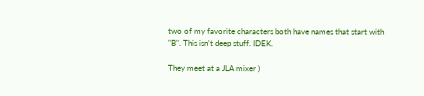two of my favorite characters both have names that start with "B". This isn't deep stuff. IDEK.

They meet at a JLA mixer )